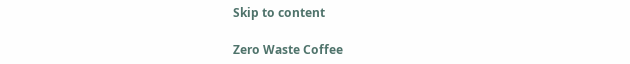Skip to content

Zero Waste Coffee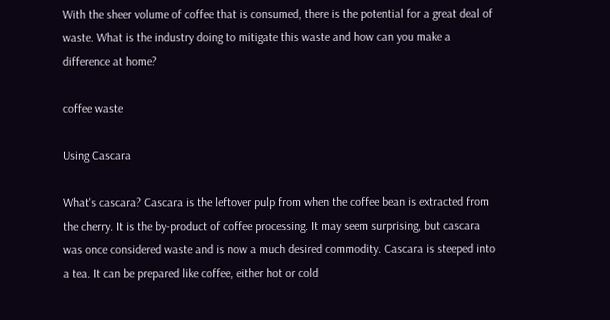With the sheer volume of coffee that is consumed, there is the potential for a great deal of waste. What is the industry doing to mitigate this waste and how can you make a difference at home?

coffee waste

Using Cascara

What's cascara? Cascara is the leftover pulp from when the coffee bean is extracted from the cherry. It is the by-product of coffee processing. It may seem surprising, but cascara was once considered waste and is now a much desired commodity. Cascara is steeped into a tea. It can be prepared like coffee, either hot or cold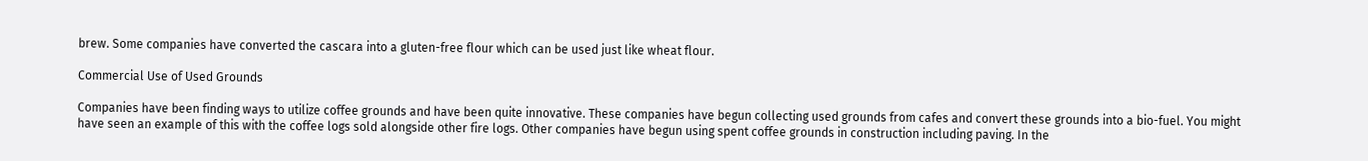brew. Some companies have converted the cascara into a gluten-free flour which can be used just like wheat flour.

Commercial Use of Used Grounds

Companies have been finding ways to utilize coffee grounds and have been quite innovative. These companies have begun collecting used grounds from cafes and convert these grounds into a bio-fuel. You might have seen an example of this with the coffee logs sold alongside other fire logs. Other companies have begun using spent coffee grounds in construction including paving. In the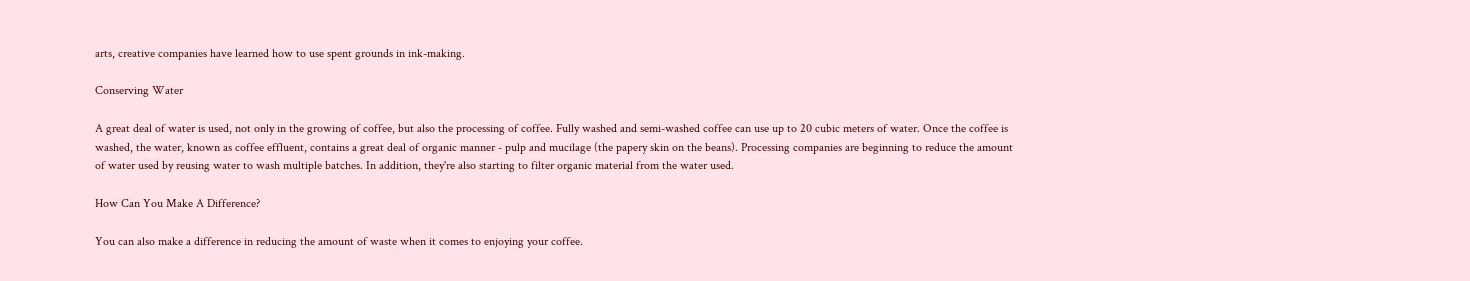arts, creative companies have learned how to use spent grounds in ink-making.

Conserving Water

A great deal of water is used, not only in the growing of coffee, but also the processing of coffee. Fully washed and semi-washed coffee can use up to 20 cubic meters of water. Once the coffee is washed, the water, known as coffee effluent, contains a great deal of organic manner - pulp and mucilage (the papery skin on the beans). Processing companies are beginning to reduce the amount of water used by reusing water to wash multiple batches. In addition, they're also starting to filter organic material from the water used.

How Can You Make A Difference?

You can also make a difference in reducing the amount of waste when it comes to enjoying your coffee.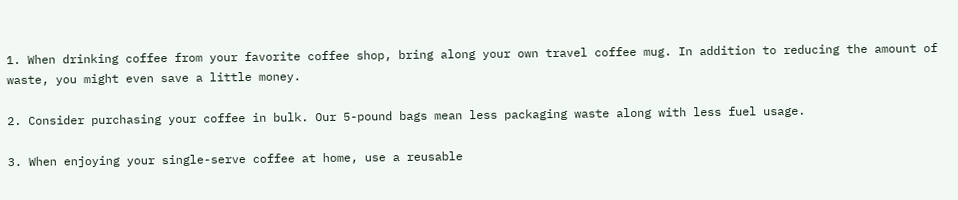1. When drinking coffee from your favorite coffee shop, bring along your own travel coffee mug. In addition to reducing the amount of waste, you might even save a little money.

2. Consider purchasing your coffee in bulk. Our 5-pound bags mean less packaging waste along with less fuel usage.

3. When enjoying your single-serve coffee at home, use a reusable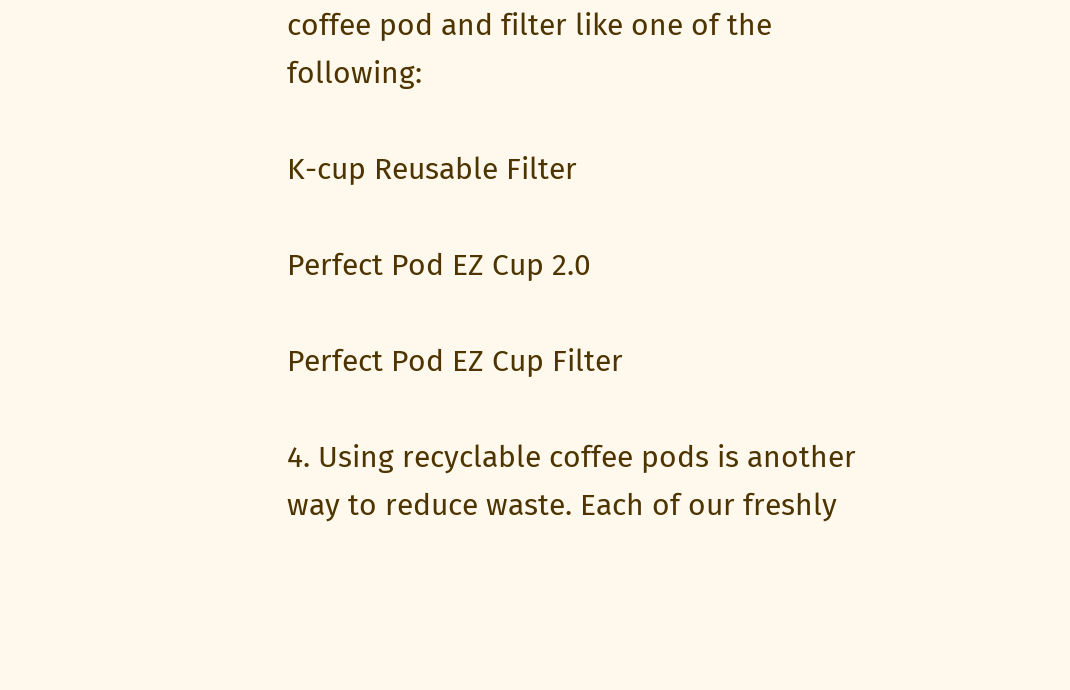coffee pod and filter like one of the following:

K-cup Reusable Filter

Perfect Pod EZ Cup 2.0

Perfect Pod EZ Cup Filter

4. Using recyclable coffee pods is another way to reduce waste. Each of our freshly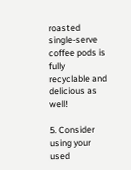roasted single-serve coffee pods is fully recyclable and delicious as well!

5. Consider using your used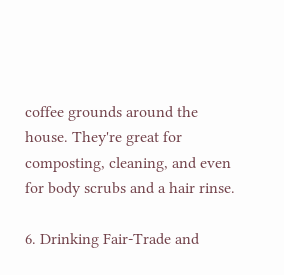coffee grounds around the house. They're great for composting, cleaning, and even for body scrubs and a hair rinse.

6. Drinking Fair-Trade and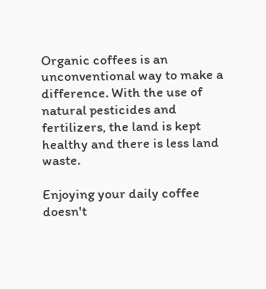Organic coffees is an unconventional way to make a difference. With the use of natural pesticides and fertilizers, the land is kept healthy and there is less land waste.

Enjoying your daily coffee doesn't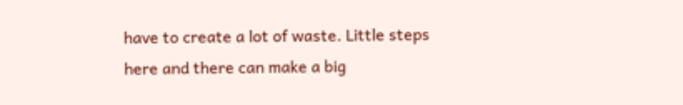have to create a lot of waste. Little steps here and there can make a big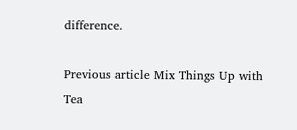difference.

Previous article Mix Things Up with Tea